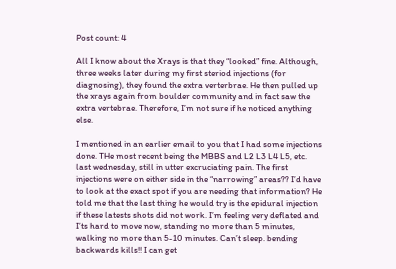Post count: 4

All I know about the Xrays is that they “looked” fine. Although, three weeks later during my first steriod injections (for diagnosing), they found the extra verterbrae. He then pulled up the xrays again from boulder community and in fact saw the extra vertebrae. Therefore, I’m not sure if he noticed anything else.

I mentioned in an earlier email to you that I had some injections done. THe most recent being the MBBS and L2 L3 L4 L5, etc. last wednesday, still in utter excruciating pain. The first injections were on either side in the “narrowing” areas?? I’d have to look at the exact spot if you are needing that information? He told me that the last thing he would try is the epidural injection if these latests shots did not work. I’m feeling very deflated and I’ts hard to move now, standing no more than 5 minutes, walking no more than 5-10 minutes. Can’t sleep. bending backwards kills!! I can get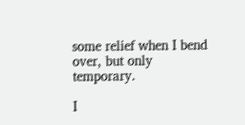some relief when I bend over, but only temporary.

I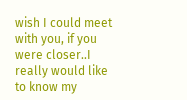wish I could meet with you, if you were closer..I really would like to know my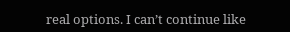real options. I can’t continue like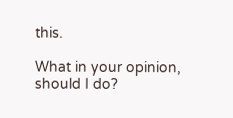this.

What in your opinion, should I do?